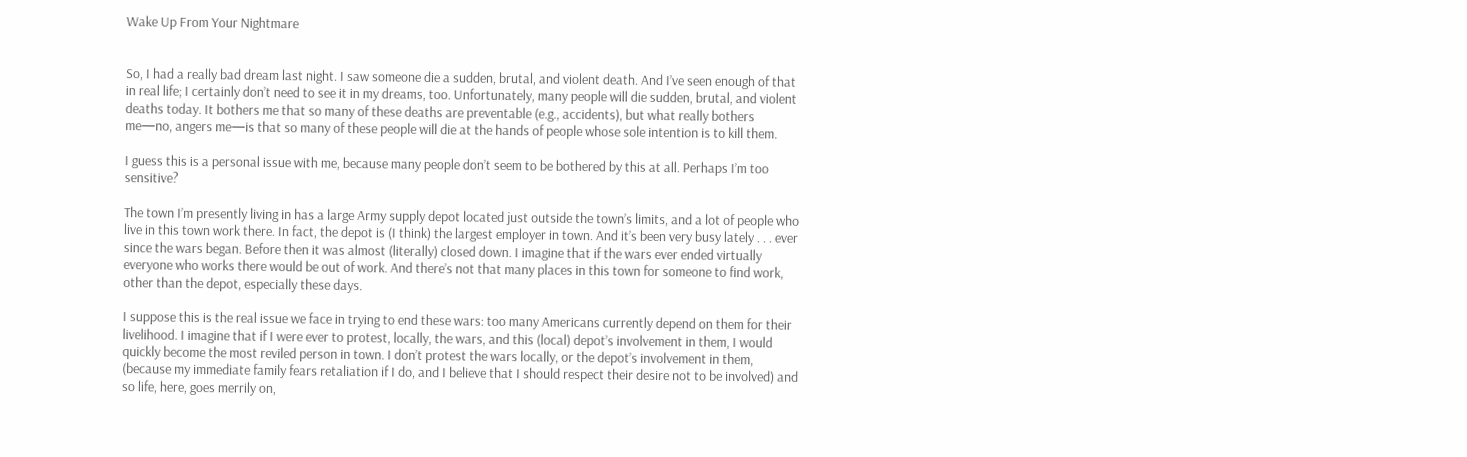Wake Up From Your Nightmare


So, I had a really bad dream last night. I saw someone die a sudden, brutal, and violent death. And I’ve seen enough of that in real life; I certainly don’t need to see it in my dreams, too. Unfortunately, many people will die sudden, brutal, and violent deaths today. It bothers me that so many of these deaths are preventable (e.g., accidents), but what really bothers me—no, angers me—is that so many of these people will die at the hands of people whose sole intention is to kill them.

I guess this is a personal issue with me, because many people don’t seem to be bothered by this at all. Perhaps I’m too sensitive?

The town I’m presently living in has a large Army supply depot located just outside the town’s limits, and a lot of people who live in this town work there. In fact, the depot is (I think) the largest employer in town. And it’s been very busy lately . . . ever since the wars began. Before then it was almost (literally) closed down. I imagine that if the wars ever ended virtually everyone who works there would be out of work. And there’s not that many places in this town for someone to find work, other than the depot, especially these days.

I suppose this is the real issue we face in trying to end these wars: too many Americans currently depend on them for their livelihood. I imagine that if I were ever to protest, locally, the wars, and this (local) depot’s involvement in them, I would quickly become the most reviled person in town. I don’t protest the wars locally, or the depot’s involvement in them, (because my immediate family fears retaliation if I do, and I believe that I should respect their desire not to be involved) and so life, here, goes merrily on,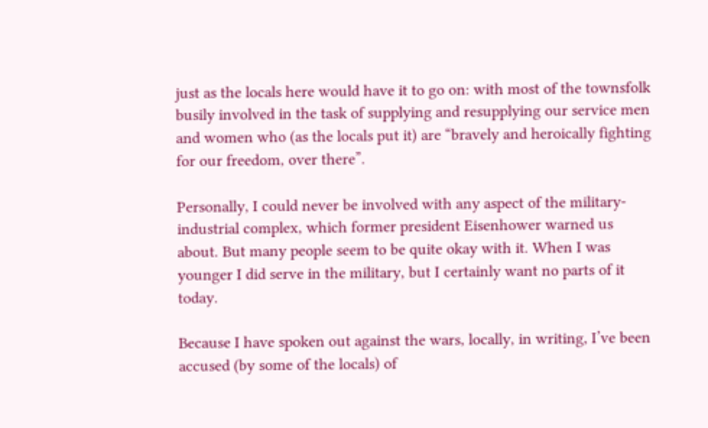just as the locals here would have it to go on: with most of the townsfolk busily involved in the task of supplying and resupplying our service men and women who (as the locals put it) are “bravely and heroically fighting for our freedom, over there”.

Personally, I could never be involved with any aspect of the military-industrial complex, which former president Eisenhower warned us about. But many people seem to be quite okay with it. When I was younger I did serve in the military, but I certainly want no parts of it today.

Because I have spoken out against the wars, locally, in writing, I’ve been accused (by some of the locals) of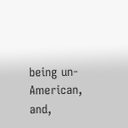being un-American, and,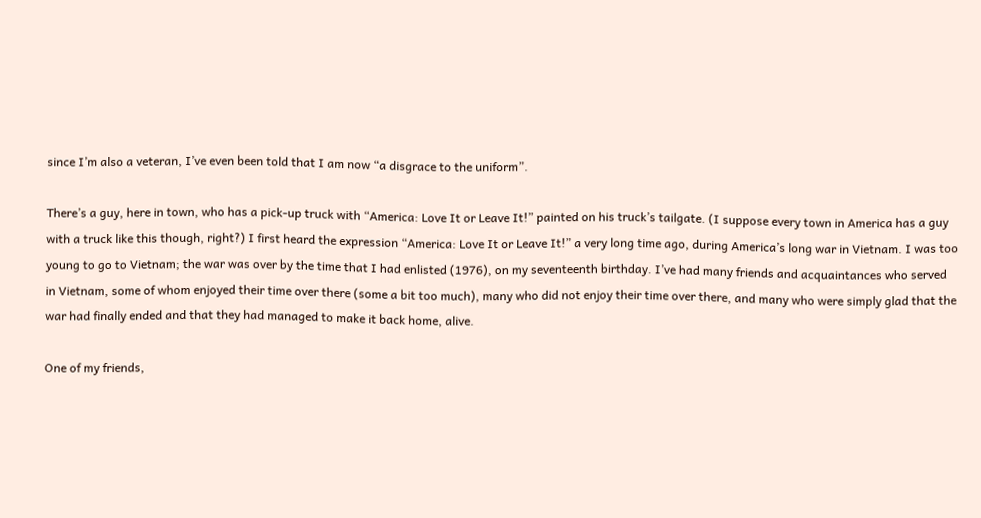since I’m also a veteran, I’ve even been told that I am now “a disgrace to the uniform”.

There’s a guy, here in town, who has a pick-up truck with “America: Love It or Leave It!” painted on his truck’s tailgate. (I suppose every town in America has a guy with a truck like this though, right?) I first heard the expression “America: Love It or Leave It!” a very long time ago, during America’s long war in Vietnam. I was too young to go to Vietnam; the war was over by the time that I had enlisted (1976), on my seventeenth birthday. I’ve had many friends and acquaintances who served in Vietnam, some of whom enjoyed their time over there (some a bit too much), many who did not enjoy their time over there, and many who were simply glad that the war had finally ended and that they had managed to make it back home, alive.

One of my friends,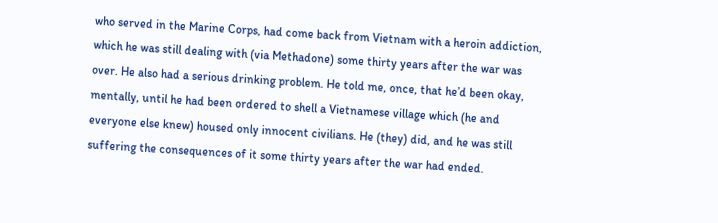who served in the Marine Corps, had come back from Vietnam with a heroin addiction, which he was still dealing with (via Methadone) some thirty years after the war was over. He also had a serious drinking problem. He told me, once, that he’d been okay, mentally, until he had been ordered to shell a Vietnamese village which (he and everyone else knew) housed only innocent civilians. He (they) did, and he was still suffering the consequences of it some thirty years after the war had ended.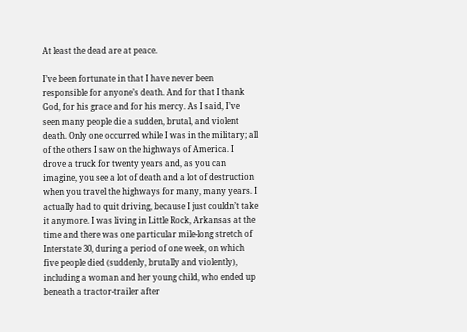At least the dead are at peace.

I’ve been fortunate in that I have never been responsible for anyone’s death. And for that I thank God, for his grace and for his mercy. As I said, I’ve seen many people die a sudden, brutal, and violent death. Only one occurred while I was in the military; all of the others I saw on the highways of America. I drove a truck for twenty years and, as you can imagine, you see a lot of death and a lot of destruction when you travel the highways for many, many years. I actually had to quit driving, because I just couldn’t take it anymore. I was living in Little Rock, Arkansas at the time and there was one particular mile-long stretch of Interstate 30, during a period of one week, on which five people died (suddenly, brutally and violently), including a woman and her young child, who ended up beneath a tractor-trailer after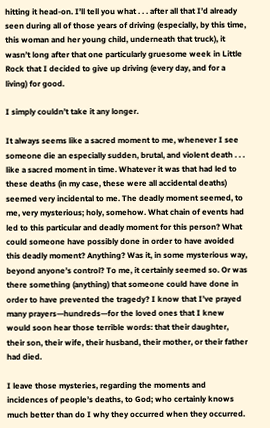hitting it head-on. I’ll tell you what . . . after all that I’d already seen during all of those years of driving (especially, by this time, this woman and her young child, underneath that truck), it wasn’t long after that one particularly gruesome week in Little Rock that I decided to give up driving (every day, and for a living) for good.

I simply couldn’t take it any longer.

It always seems like a sacred moment to me, whenever I see someone die an especially sudden, brutal, and violent death . . . like a sacred moment in time. Whatever it was that had led to these deaths (in my case, these were all accidental deaths) seemed very incidental to me. The deadly moment seemed, to me, very mysterious; holy, somehow. What chain of events had led to this particular and deadly moment for this person? What could someone have possibly done in order to have avoided this deadly moment? Anything? Was it, in some mysterious way, beyond anyone’s control? To me, it certainly seemed so. Or was there something (anything) that someone could have done in order to have prevented the tragedy? I know that I’ve prayed many prayers—hundreds—for the loved ones that I knew would soon hear those terrible words: that their daughter, their son, their wife, their husband, their mother, or their father had died.

I leave those mysteries, regarding the moments and incidences of people’s deaths, to God; who certainly knows much better than do I why they occurred when they occurred.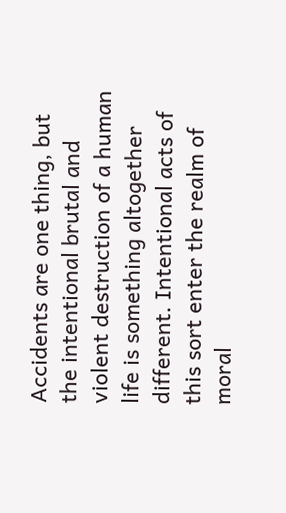Accidents are one thing, but the intentional brutal and violent destruction of a human life is something altogether different. Intentional acts of this sort enter the realm of moral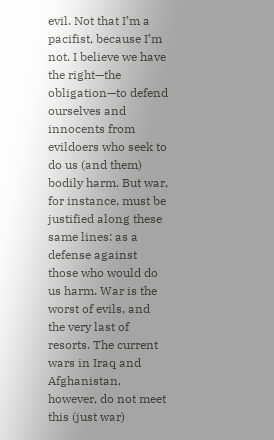evil. Not that I’m a pacifist, because I’m not. I believe we have the right—the obligation—to defend ourselves and innocents from evildoers who seek to do us (and them) bodily harm. But war, for instance, must be justified along these same lines: as a defense against those who would do us harm. War is the worst of evils, and the very last of resorts. The current wars in Iraq and Afghanistan, however, do not meet this (just war)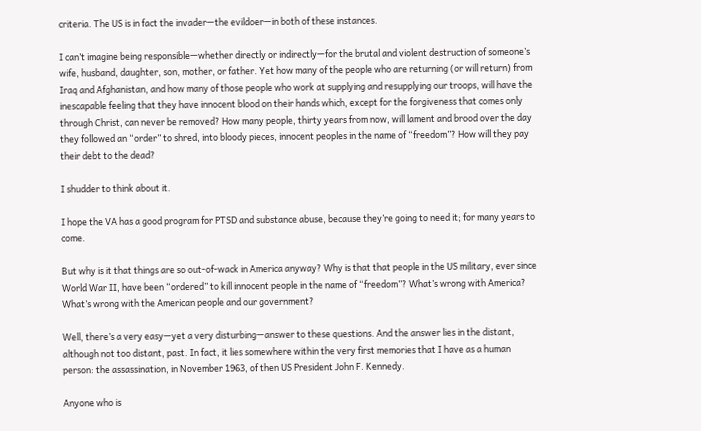criteria. The US is in fact the invader—the evildoer—in both of these instances.

I can’t imagine being responsible—whether directly or indirectly—for the brutal and violent destruction of someone’s wife, husband, daughter, son, mother, or father. Yet how many of the people who are returning (or will return) from Iraq and Afghanistan, and how many of those people who work at supplying and resupplying our troops, will have the inescapable feeling that they have innocent blood on their hands which, except for the forgiveness that comes only through Christ, can never be removed? How many people, thirty years from now, will lament and brood over the day they followed an “order” to shred, into bloody pieces, innocent peoples in the name of “freedom”? How will they pay their debt to the dead?

I shudder to think about it.

I hope the VA has a good program for PTSD and substance abuse, because they’re going to need it; for many years to come.

But why is it that things are so out-of-wack in America anyway? Why is that that people in the US military, ever since World War II, have been “ordered” to kill innocent people in the name of “freedom”? What’s wrong with America? What’s wrong with the American people and our government?

Well, there’s a very easy—yet a very disturbing—answer to these questions. And the answer lies in the distant, although not too distant, past. In fact, it lies somewhere within the very first memories that I have as a human person: the assassination, in November 1963, of then US President John F. Kennedy.

Anyone who is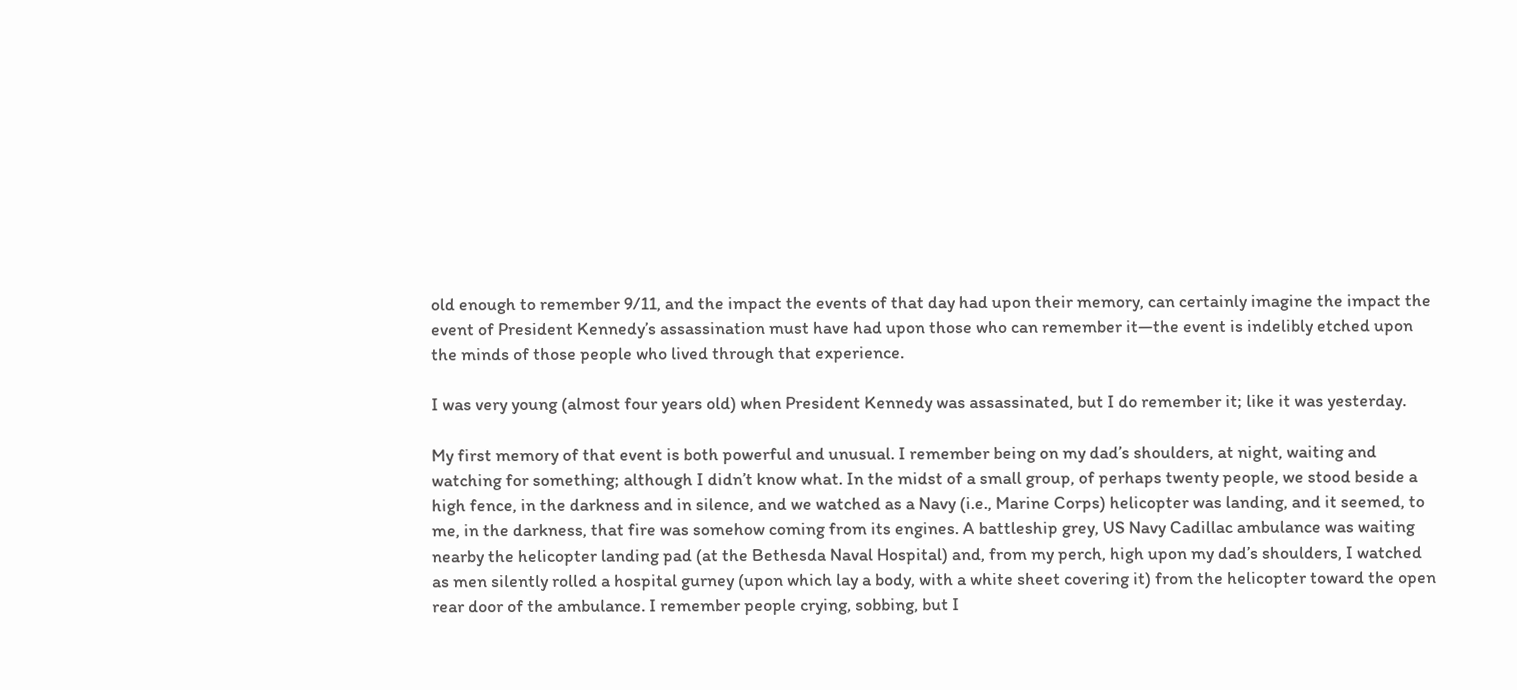old enough to remember 9/11, and the impact the events of that day had upon their memory, can certainly imagine the impact the event of President Kennedy’s assassination must have had upon those who can remember it—the event is indelibly etched upon the minds of those people who lived through that experience.

I was very young (almost four years old) when President Kennedy was assassinated, but I do remember it; like it was yesterday.

My first memory of that event is both powerful and unusual. I remember being on my dad’s shoulders, at night, waiting and watching for something; although I didn’t know what. In the midst of a small group, of perhaps twenty people, we stood beside a high fence, in the darkness and in silence, and we watched as a Navy (i.e., Marine Corps) helicopter was landing, and it seemed, to me, in the darkness, that fire was somehow coming from its engines. A battleship grey, US Navy Cadillac ambulance was waiting nearby the helicopter landing pad (at the Bethesda Naval Hospital) and, from my perch, high upon my dad’s shoulders, I watched as men silently rolled a hospital gurney (upon which lay a body, with a white sheet covering it) from the helicopter toward the open rear door of the ambulance. I remember people crying, sobbing, but I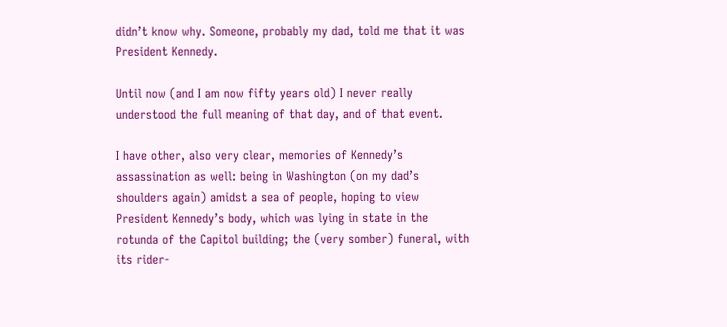didn’t know why. Someone, probably my dad, told me that it was President Kennedy.

Until now (and I am now fifty years old) I never really understood the full meaning of that day, and of that event.

I have other, also very clear, memories of Kennedy’s assassination as well: being in Washington (on my dad’s shoulders again) amidst a sea of people, hoping to view President Kennedy’s body, which was lying in state in the rotunda of the Capitol building; the (very somber) funeral, with its rider-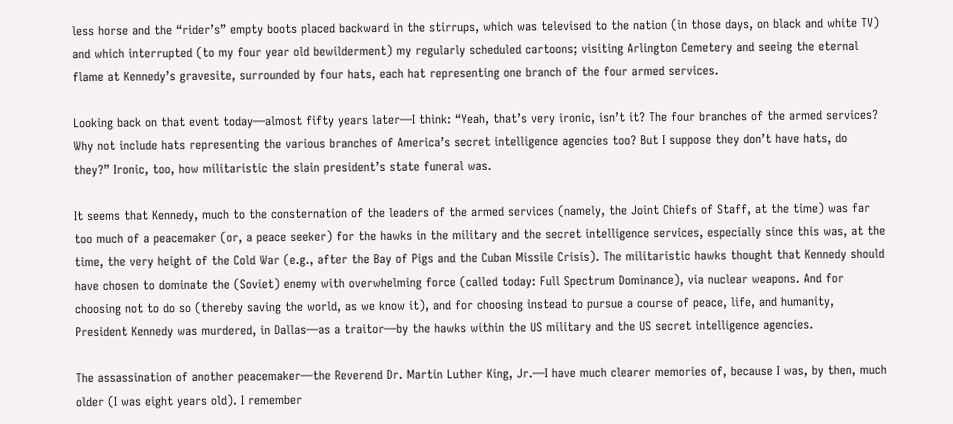less horse and the “rider’s” empty boots placed backward in the stirrups, which was televised to the nation (in those days, on black and white TV) and which interrupted (to my four year old bewilderment) my regularly scheduled cartoons; visiting Arlington Cemetery and seeing the eternal flame at Kennedy’s gravesite, surrounded by four hats, each hat representing one branch of the four armed services.

Looking back on that event today—almost fifty years later—I think: “Yeah, that’s very ironic, isn’t it? The four branches of the armed services? Why not include hats representing the various branches of America’s secret intelligence agencies too? But I suppose they don’t have hats, do they?” Ironic, too, how militaristic the slain president’s state funeral was.

It seems that Kennedy, much to the consternation of the leaders of the armed services (namely, the Joint Chiefs of Staff, at the time) was far too much of a peacemaker (or, a peace seeker) for the hawks in the military and the secret intelligence services, especially since this was, at the time, the very height of the Cold War (e.g., after the Bay of Pigs and the Cuban Missile Crisis). The militaristic hawks thought that Kennedy should have chosen to dominate the (Soviet) enemy with overwhelming force (called today: Full Spectrum Dominance), via nuclear weapons. And for choosing not to do so (thereby saving the world, as we know it), and for choosing instead to pursue a course of peace, life, and humanity, President Kennedy was murdered, in Dallas—as a traitor—by the hawks within the US military and the US secret intelligence agencies.

The assassination of another peacemaker—the Reverend Dr. Martin Luther King, Jr.—I have much clearer memories of, because I was, by then, much older (I was eight years old). I remember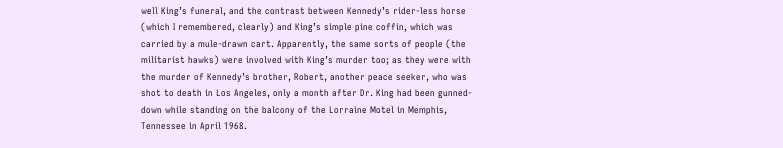well King’s funeral, and the contrast between Kennedy’s rider-less horse (which I remembered, clearly) and King’s simple pine coffin, which was carried by a mule-drawn cart. Apparently, the same sorts of people (the militarist hawks) were involved with King’s murder too; as they were with the murder of Kennedy’s brother, Robert, another peace seeker, who was shot to death in Los Angeles, only a month after Dr. King had been gunned-down while standing on the balcony of the Lorraine Motel in Memphis, Tennessee in April 1968.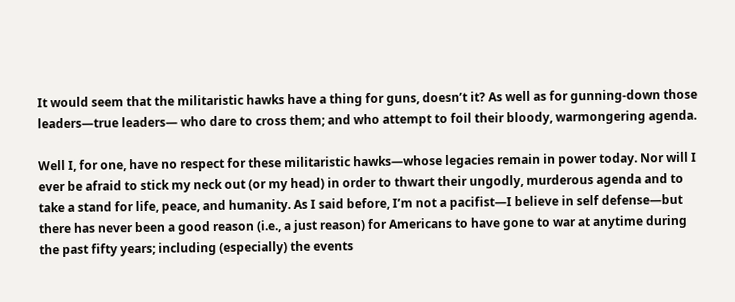It would seem that the militaristic hawks have a thing for guns, doesn’t it? As well as for gunning-down those leaders—true leaders— who dare to cross them; and who attempt to foil their bloody, warmongering agenda.

Well I, for one, have no respect for these militaristic hawks—whose legacies remain in power today. Nor will I ever be afraid to stick my neck out (or my head) in order to thwart their ungodly, murderous agenda and to take a stand for life, peace, and humanity. As I said before, I’m not a pacifist—I believe in self defense—but there has never been a good reason (i.e., a just reason) for Americans to have gone to war at anytime during the past fifty years; including (especially) the events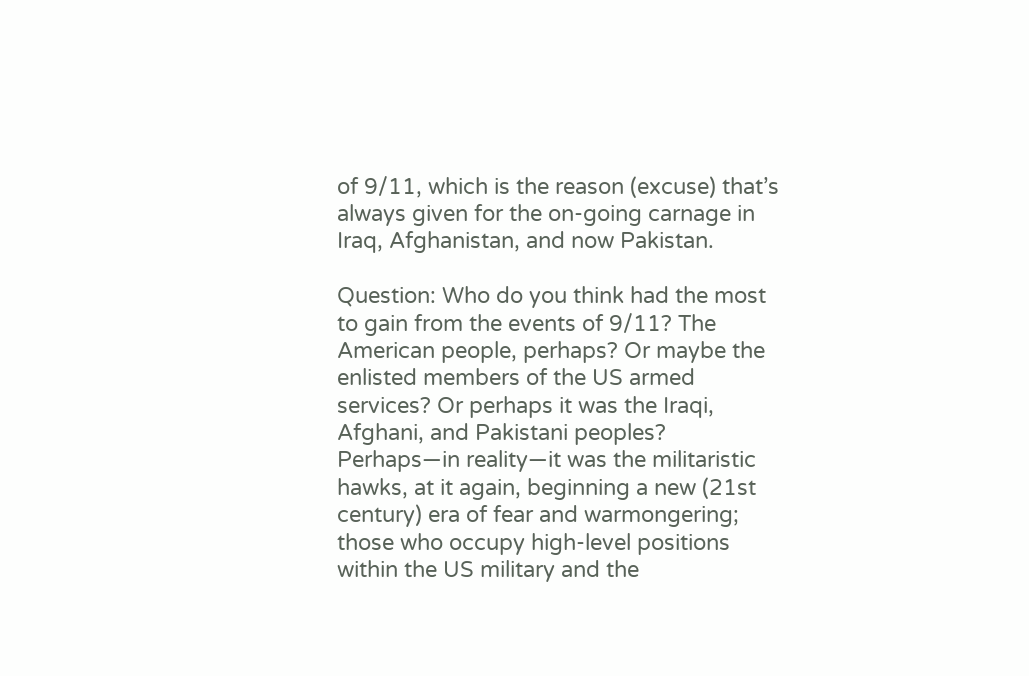of 9/11, which is the reason (excuse) that’s always given for the on-going carnage in Iraq, Afghanistan, and now Pakistan.

Question: Who do you think had the most to gain from the events of 9/11? The American people, perhaps? Or maybe the enlisted members of the US armed services? Or perhaps it was the Iraqi, Afghani, and Pakistani peoples? Perhaps—in reality—it was the militaristic hawks, at it again, beginning a new (21st century) era of fear and warmongering; those who occupy high-level positions within the US military and the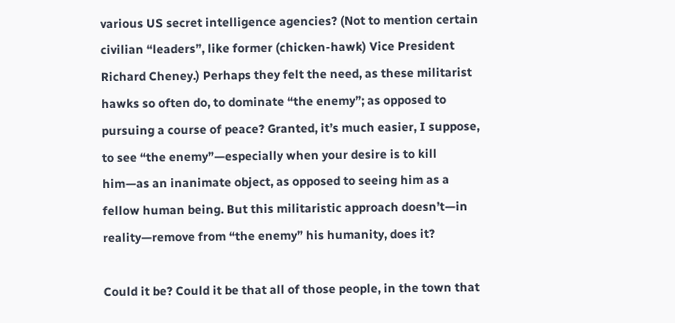various US secret intelligence agencies? (Not to mention certain civilian “leaders”, like former (chicken-hawk) Vice President Richard Cheney.) Perhaps they felt the need, as these militarist hawks so often do, to dominate “the enemy”; as opposed to pursuing a course of peace? Granted, it’s much easier, I suppose, to see “the enemy”—especially when your desire is to kill him—as an inanimate object, as opposed to seeing him as a fellow human being. But this militaristic approach doesn’t—in reality—remove from “the enemy” his humanity, does it?

Could it be? Could it be that all of those people, in the town that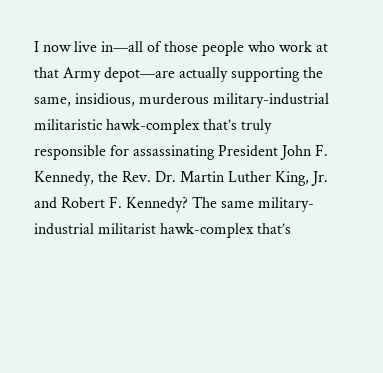I now live in—all of those people who work at that Army depot—are actually supporting the same, insidious, murderous military-industrial militaristic hawk-complex that’s truly responsible for assassinating President John F. Kennedy, the Rev. Dr. Martin Luther King, Jr. and Robert F. Kennedy? The same military-industrial militarist hawk-complex that’s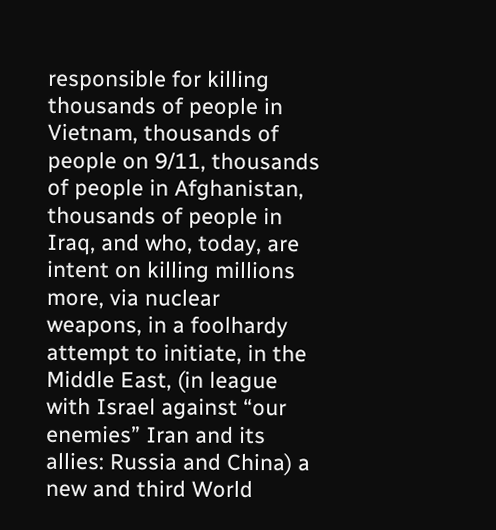responsible for killing thousands of people in Vietnam, thousands of people on 9/11, thousands of people in Afghanistan, thousands of people in Iraq, and who, today, are intent on killing millions more, via nuclear weapons, in a foolhardy attempt to initiate, in the Middle East, (in league with Israel against “our enemies” Iran and its allies: Russia and China) a new and third World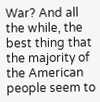War? And all the while, the best thing that the majority of the American people seem to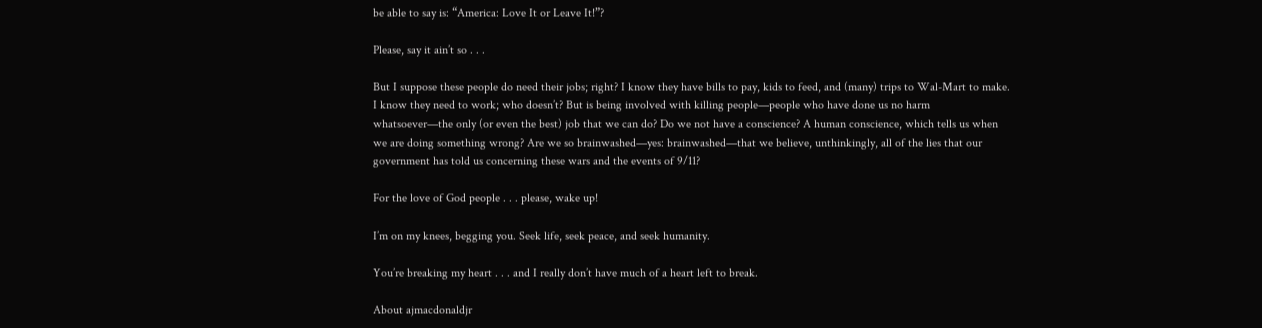be able to say is: “America: Love It or Leave It!”?

Please, say it ain’t so . . .

But I suppose these people do need their jobs; right? I know they have bills to pay, kids to feed, and (many) trips to Wal-Mart to make. I know they need to work; who doesn’t? But is being involved with killing people—people who have done us no harm whatsoever—the only (or even the best) job that we can do? Do we not have a conscience? A human conscience, which tells us when we are doing something wrong? Are we so brainwashed—yes: brainwashed—that we believe, unthinkingly, all of the lies that our government has told us concerning these wars and the events of 9/11?

For the love of God people . . . please, wake up!

I’m on my knees, begging you. Seek life, seek peace, and seek humanity.

You’re breaking my heart . . . and I really don’t have much of a heart left to break.

About ajmacdonaldjr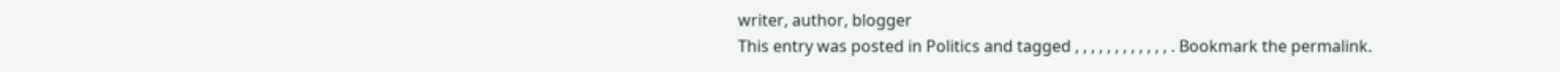writer, author, blogger
This entry was posted in Politics and tagged , , , , , , , , , , , , . Bookmark the permalink.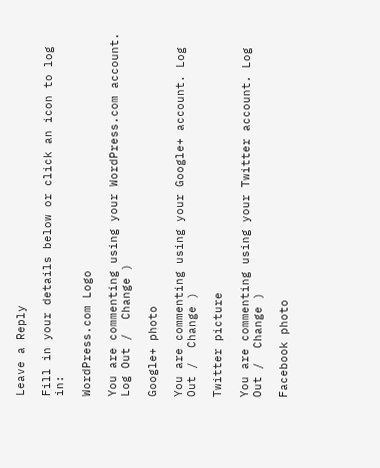Leave a Reply

Fill in your details below or click an icon to log in:

WordPress.com Logo

You are commenting using your WordPress.com account. Log Out /  Change )

Google+ photo

You are commenting using your Google+ account. Log Out /  Change )

Twitter picture

You are commenting using your Twitter account. Log Out /  Change )

Facebook photo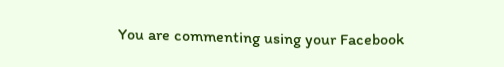You are commenting using your Facebook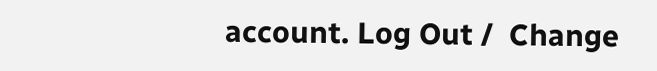account. Log Out /  Change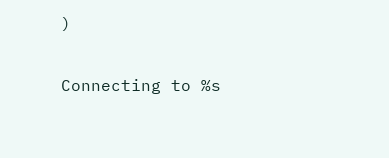)


Connecting to %s